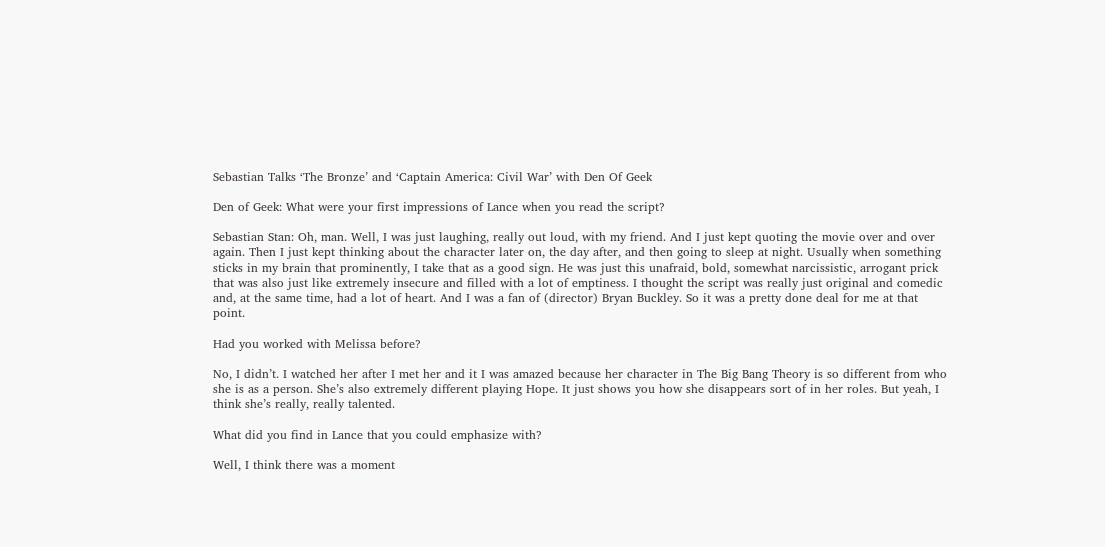Sebastian Talks ‘The Bronze’ and ‘Captain America: Civil War’ with Den Of Geek

Den of Geek: What were your first impressions of Lance when you read the script?

Sebastian Stan: Oh, man. Well, I was just laughing, really out loud, with my friend. And I just kept quoting the movie over and over again. Then I just kept thinking about the character later on, the day after, and then going to sleep at night. Usually when something sticks in my brain that prominently, I take that as a good sign. He was just this unafraid, bold, somewhat narcissistic, arrogant prick that was also just like extremely insecure and filled with a lot of emptiness. I thought the script was really just original and comedic and, at the same time, had a lot of heart. And I was a fan of (director) Bryan Buckley. So it was a pretty done deal for me at that point.

Had you worked with Melissa before?

No, I didn’t. I watched her after I met her and it I was amazed because her character in The Big Bang Theory is so different from who she is as a person. She’s also extremely different playing Hope. It just shows you how she disappears sort of in her roles. But yeah, I think she’s really, really talented.

What did you find in Lance that you could emphasize with?

Well, I think there was a moment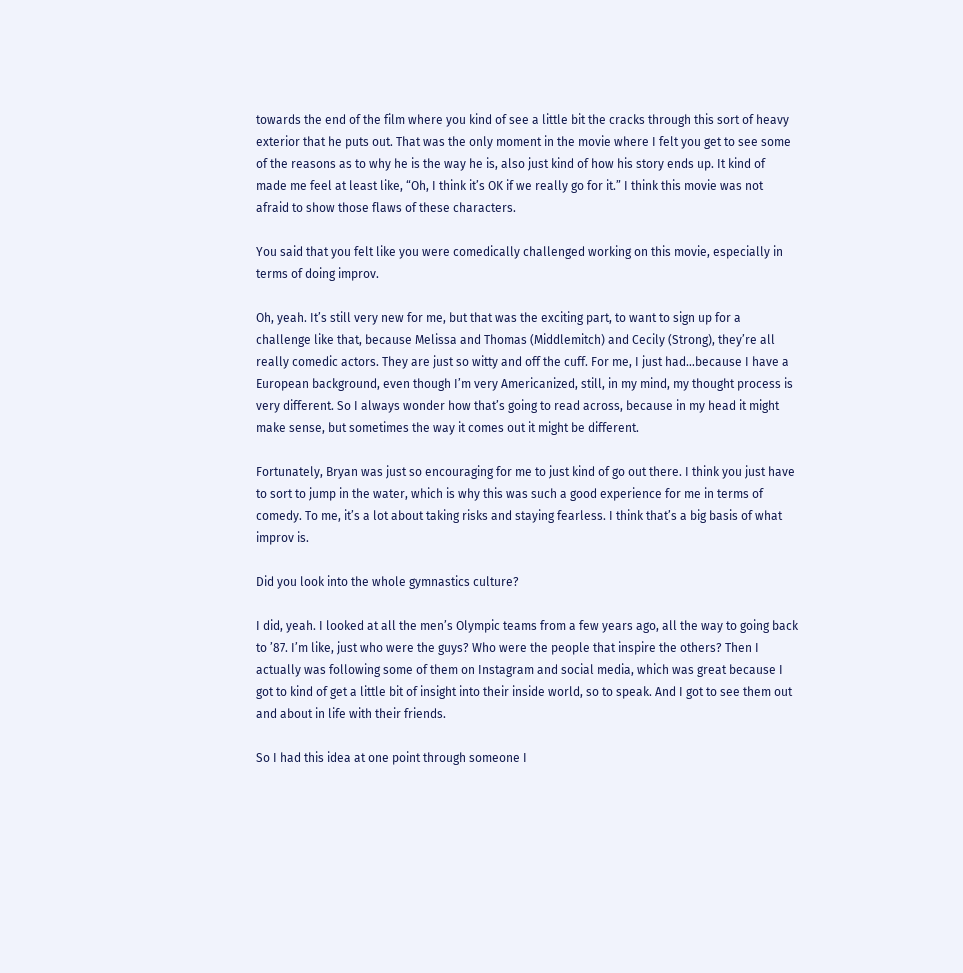towards the end of the film where you kind of see a little bit the cracks through this sort of heavy exterior that he puts out. That was the only moment in the movie where I felt you get to see some of the reasons as to why he is the way he is, also just kind of how his story ends up. It kind of made me feel at least like, “Oh, I think it’s OK if we really go for it.” I think this movie was not afraid to show those flaws of these characters.

You said that you felt like you were comedically challenged working on this movie, especially in terms of doing improv.

Oh, yeah. It’s still very new for me, but that was the exciting part, to want to sign up for a challenge like that, because Melissa and Thomas (Middlemitch) and Cecily (Strong), they’re all really comedic actors. They are just so witty and off the cuff. For me, I just had…because I have a European background, even though I’m very Americanized, still, in my mind, my thought process is very different. So I always wonder how that’s going to read across, because in my head it might make sense, but sometimes the way it comes out it might be different.

Fortunately, Bryan was just so encouraging for me to just kind of go out there. I think you just have to sort to jump in the water, which is why this was such a good experience for me in terms of comedy. To me, it’s a lot about taking risks and staying fearless. I think that’s a big basis of what improv is.

Did you look into the whole gymnastics culture?

I did, yeah. I looked at all the men’s Olympic teams from a few years ago, all the way to going back to ’87. I’m like, just who were the guys? Who were the people that inspire the others? Then I actually was following some of them on Instagram and social media, which was great because I got to kind of get a little bit of insight into their inside world, so to speak. And I got to see them out and about in life with their friends.

So I had this idea at one point through someone I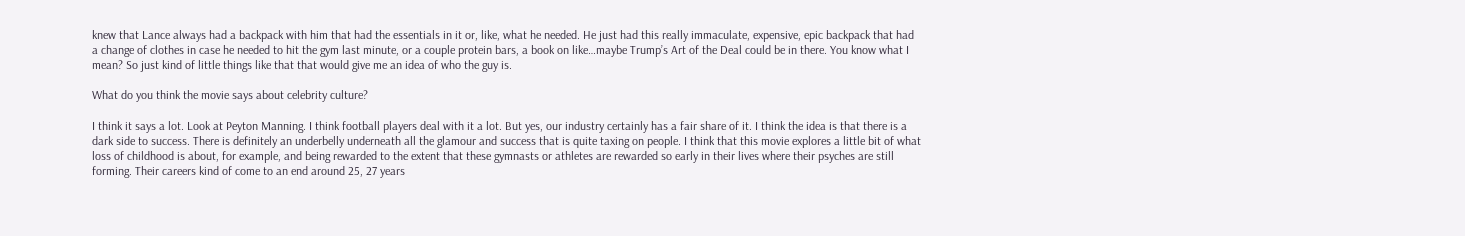knew that Lance always had a backpack with him that had the essentials in it or, like, what he needed. He just had this really immaculate, expensive, epic backpack that had a change of clothes in case he needed to hit the gym last minute, or a couple protein bars, a book on like…maybe Trump’s Art of the Deal could be in there. You know what I mean? So just kind of little things like that that would give me an idea of who the guy is.

What do you think the movie says about celebrity culture?

I think it says a lot. Look at Peyton Manning. I think football players deal with it a lot. But yes, our industry certainly has a fair share of it. I think the idea is that there is a dark side to success. There is definitely an underbelly underneath all the glamour and success that is quite taxing on people. I think that this movie explores a little bit of what loss of childhood is about, for example, and being rewarded to the extent that these gymnasts or athletes are rewarded so early in their lives where their psyches are still forming. Their careers kind of come to an end around 25, 27 years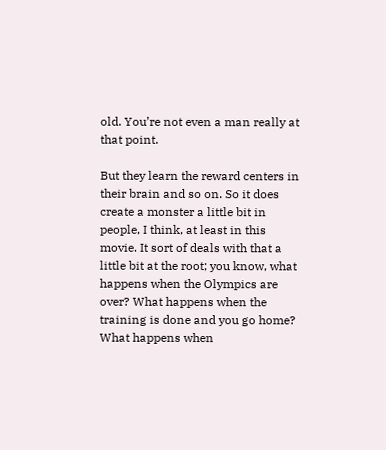old. You’re not even a man really at that point.

But they learn the reward centers in their brain and so on. So it does create a monster a little bit in people, I think, at least in this movie. It sort of deals with that a little bit at the root; you know, what happens when the Olympics are over? What happens when the training is done and you go home? What happens when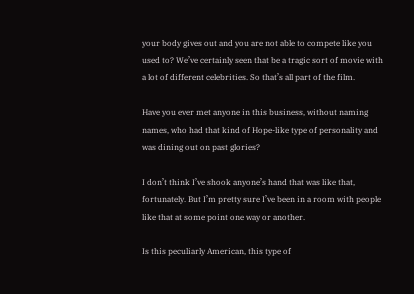your body gives out and you are not able to compete like you used to? We’ve certainly seen that be a tragic sort of movie with a lot of different celebrities. So that’s all part of the film.

Have you ever met anyone in this business, without naming names, who had that kind of Hope-like type of personality and was dining out on past glories?

I don’t think I’ve shook anyone’s hand that was like that, fortunately. But I’m pretty sure I’ve been in a room with people like that at some point one way or another.

Is this peculiarly American, this type of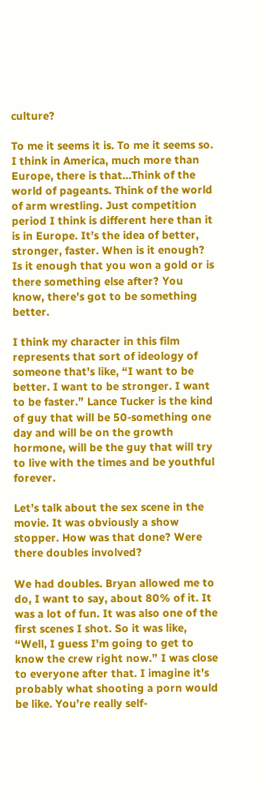culture?

To me it seems it is. To me it seems so. I think in America, much more than Europe, there is that…Think of the world of pageants. Think of the world of arm wrestling. Just competition period I think is different here than it is in Europe. It’s the idea of better, stronger, faster. When is it enough? Is it enough that you won a gold or is there something else after? You know, there’s got to be something better.

I think my character in this film represents that sort of ideology of someone that’s like, “I want to be better. I want to be stronger. I want to be faster.” Lance Tucker is the kind of guy that will be 50-something one day and will be on the growth hormone, will be the guy that will try to live with the times and be youthful forever.

Let’s talk about the sex scene in the movie. It was obviously a show stopper. How was that done? Were there doubles involved?

We had doubles. Bryan allowed me to do, I want to say, about 80% of it. It was a lot of fun. It was also one of the first scenes I shot. So it was like, “Well, I guess I’m going to get to know the crew right now.” I was close to everyone after that. I imagine it’s probably what shooting a porn would be like. You’re really self-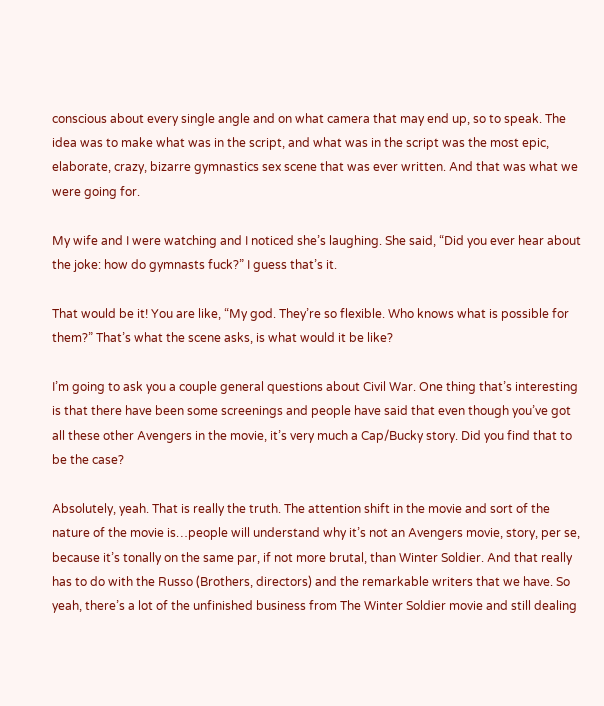conscious about every single angle and on what camera that may end up, so to speak. The idea was to make what was in the script, and what was in the script was the most epic, elaborate, crazy, bizarre gymnastics sex scene that was ever written. And that was what we were going for.

My wife and I were watching and I noticed she’s laughing. She said, “Did you ever hear about the joke: how do gymnasts fuck?” I guess that’s it.

That would be it! You are like, “My god. They’re so flexible. Who knows what is possible for them?” That’s what the scene asks, is what would it be like?

I’m going to ask you a couple general questions about Civil War. One thing that’s interesting is that there have been some screenings and people have said that even though you’ve got all these other Avengers in the movie, it’s very much a Cap/Bucky story. Did you find that to be the case?

Absolutely, yeah. That is really the truth. The attention shift in the movie and sort of the nature of the movie is…people will understand why it’s not an Avengers movie, story, per se, because it’s tonally on the same par, if not more brutal, than Winter Soldier. And that really has to do with the Russo (Brothers, directors) and the remarkable writers that we have. So yeah, there’s a lot of the unfinished business from The Winter Soldier movie and still dealing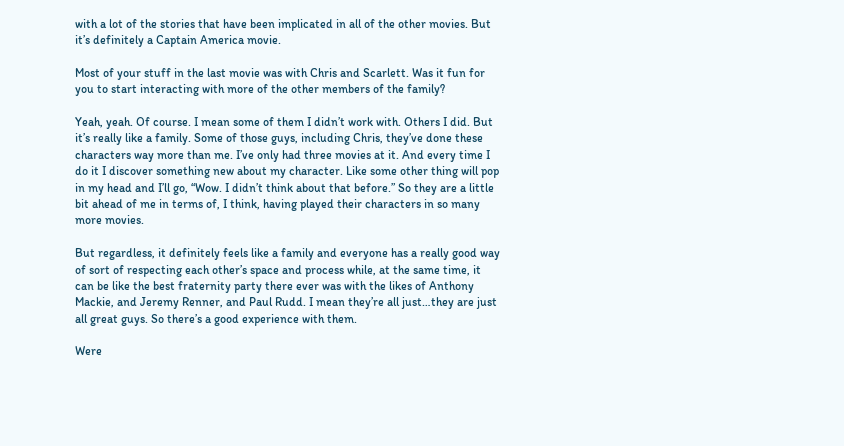with a lot of the stories that have been implicated in all of the other movies. But it’s definitely a Captain America movie.

Most of your stuff in the last movie was with Chris and Scarlett. Was it fun for you to start interacting with more of the other members of the family?

Yeah, yeah. Of course. I mean some of them I didn’t work with. Others I did. But it’s really like a family. Some of those guys, including Chris, they’ve done these characters way more than me. I’ve only had three movies at it. And every time I do it I discover something new about my character. Like some other thing will pop in my head and I’ll go, “Wow. I didn’t think about that before.” So they are a little bit ahead of me in terms of, I think, having played their characters in so many more movies.

But regardless, it definitely feels like a family and everyone has a really good way of sort of respecting each other’s space and process while, at the same time, it can be like the best fraternity party there ever was with the likes of Anthony Mackie, and Jeremy Renner, and Paul Rudd. I mean they’re all just…they are just all great guys. So there’s a good experience with them.

Were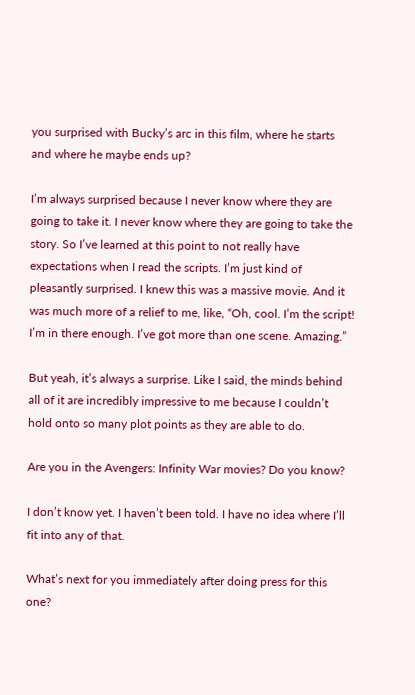you surprised with Bucky’s arc in this film, where he starts and where he maybe ends up?

I’m always surprised because I never know where they are going to take it. I never know where they are going to take the story. So I’ve learned at this point to not really have expectations when I read the scripts. I’m just kind of pleasantly surprised. I knew this was a massive movie. And it was much more of a relief to me, like, “Oh, cool. I’m the script! I’m in there enough. I’ve got more than one scene. Amazing.”

But yeah, it’s always a surprise. Like I said, the minds behind all of it are incredibly impressive to me because I couldn’t hold onto so many plot points as they are able to do.

Are you in the Avengers: Infinity War movies? Do you know?

I don’t know yet. I haven’t been told. I have no idea where I’ll fit into any of that.

What’s next for you immediately after doing press for this one?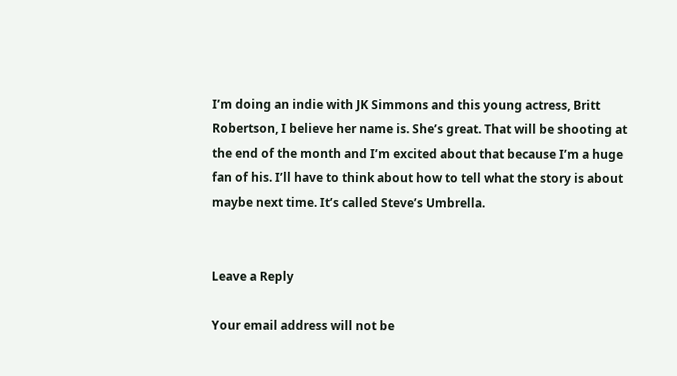I’m doing an indie with JK Simmons and this young actress, Britt Robertson, I believe her name is. She’s great. That will be shooting at the end of the month and I’m excited about that because I’m a huge fan of his. I’ll have to think about how to tell what the story is about maybe next time. It’s called Steve’s Umbrella.


Leave a Reply

Your email address will not be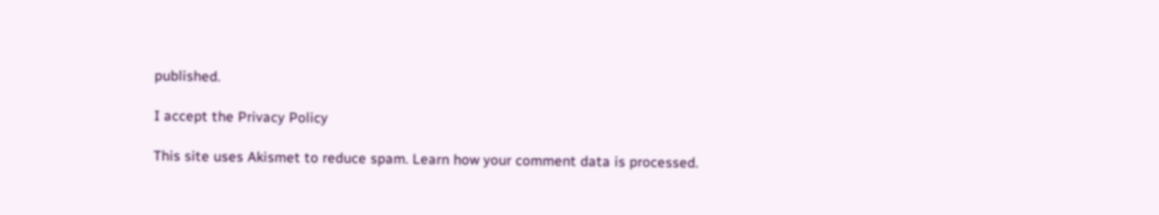published.

I accept the Privacy Policy

This site uses Akismet to reduce spam. Learn how your comment data is processed.